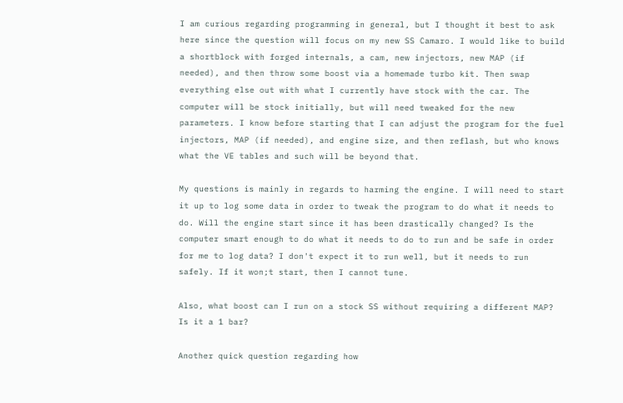I am curious regarding programming in general, but I thought it best to ask here since the question will focus on my new SS Camaro. I would like to build a shortblock with forged internals, a cam, new injectors, new MAP (if needed), and then throw some boost via a homemade turbo kit. Then swap everything else out with what I currently have stock with the car. The computer will be stock initially, but will need tweaked for the new parameters. I know before starting that I can adjust the program for the fuel injectors, MAP (if needed), and engine size, and then reflash, but who knows what the VE tables and such will be beyond that.

My questions is mainly in regards to harming the engine. I will need to start it up to log some data in order to tweak the program to do what it needs to do. Will the engine start since it has been drastically changed? Is the computer smart enough to do what it needs to do to run and be safe in order for me to log data? I don't expect it to run well, but it needs to run safely. If it won;t start, then I cannot tune.

Also, what boost can I run on a stock SS without requiring a different MAP? Is it a 1 bar?

Another quick question regarding how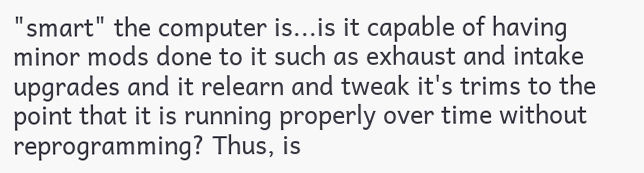"smart" the computer is...is it capable of having minor mods done to it such as exhaust and intake upgrades and it relearn and tweak it's trims to the point that it is running properly over time without reprogramming? Thus, is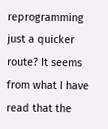reprogramming just a quicker route? It seems from what I have read that the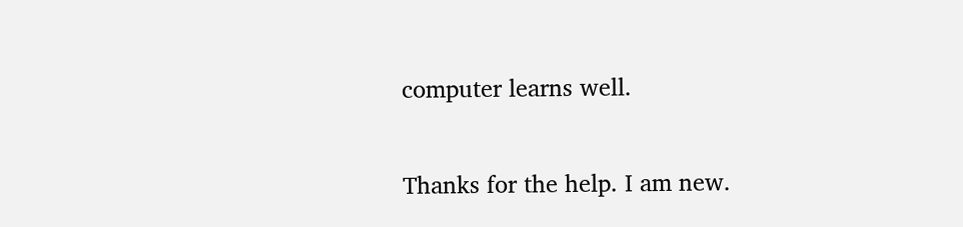computer learns well.

Thanks for the help. I am new.